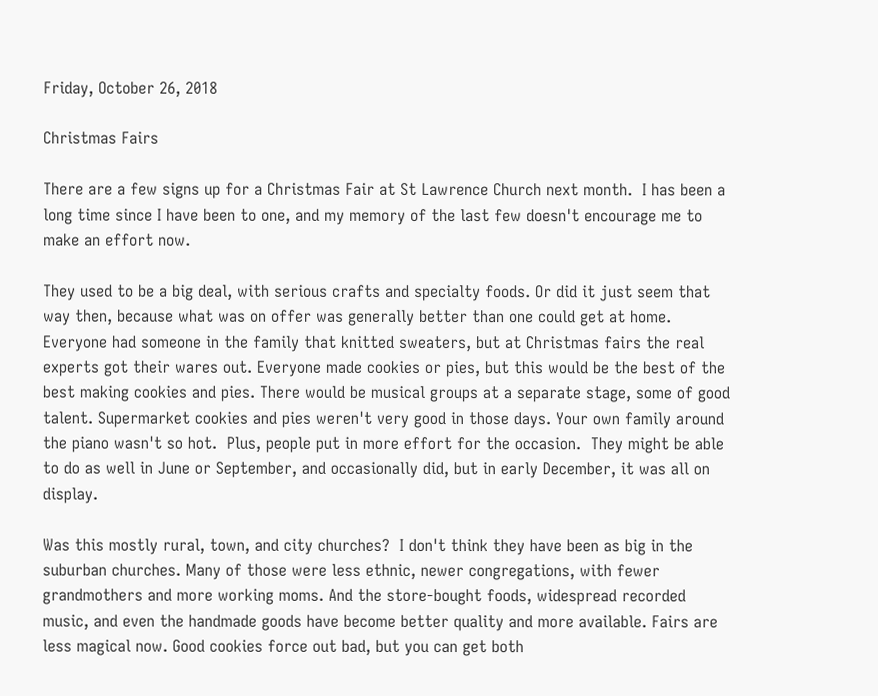Friday, October 26, 2018

Christmas Fairs

There are a few signs up for a Christmas Fair at St Lawrence Church next month.  I has been a long time since I have been to one, and my memory of the last few doesn't encourage me to make an effort now.

They used to be a big deal, with serious crafts and specialty foods. Or did it just seem that way then, because what was on offer was generally better than one could get at home. Everyone had someone in the family that knitted sweaters, but at Christmas fairs the real experts got their wares out. Everyone made cookies or pies, but this would be the best of the best making cookies and pies. There would be musical groups at a separate stage, some of good talent. Supermarket cookies and pies weren't very good in those days. Your own family around the piano wasn't so hot.  Plus, people put in more effort for the occasion.  They might be able to do as well in June or September, and occasionally did, but in early December, it was all on display.

Was this mostly rural, town, and city churches?  I don't think they have been as big in the suburban churches. Many of those were less ethnic, newer congregations, with fewer grandmothers and more working moms. And the store-bought foods, widespread recorded music, and even the handmade goods have become better quality and more available. Fairs are less magical now. Good cookies force out bad, but you can get both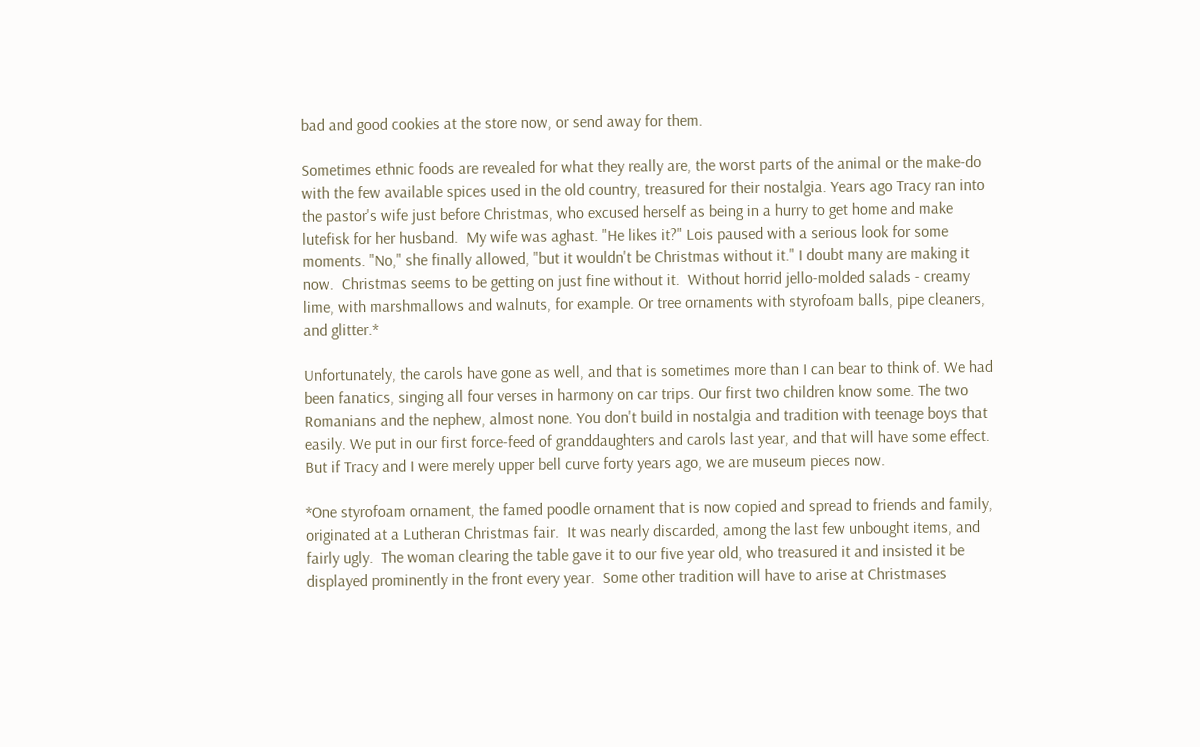bad and good cookies at the store now, or send away for them.

Sometimes ethnic foods are revealed for what they really are, the worst parts of the animal or the make-do with the few available spices used in the old country, treasured for their nostalgia. Years ago Tracy ran into the pastor's wife just before Christmas, who excused herself as being in a hurry to get home and make lutefisk for her husband.  My wife was aghast. "He likes it?" Lois paused with a serious look for some moments. "No," she finally allowed, "but it wouldn't be Christmas without it." I doubt many are making it now.  Christmas seems to be getting on just fine without it.  Without horrid jello-molded salads - creamy lime, with marshmallows and walnuts, for example. Or tree ornaments with styrofoam balls, pipe cleaners, and glitter.*

Unfortunately, the carols have gone as well, and that is sometimes more than I can bear to think of. We had been fanatics, singing all four verses in harmony on car trips. Our first two children know some. The two Romanians and the nephew, almost none. You don't build in nostalgia and tradition with teenage boys that easily. We put in our first force-feed of granddaughters and carols last year, and that will have some effect. But if Tracy and I were merely upper bell curve forty years ago, we are museum pieces now.

*One styrofoam ornament, the famed poodle ornament that is now copied and spread to friends and family, originated at a Lutheran Christmas fair.  It was nearly discarded, among the last few unbought items, and fairly ugly.  The woman clearing the table gave it to our five year old, who treasured it and insisted it be displayed prominently in the front every year.  Some other tradition will have to arise at Christmases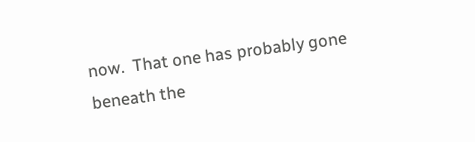now.  That one has probably gone beneath the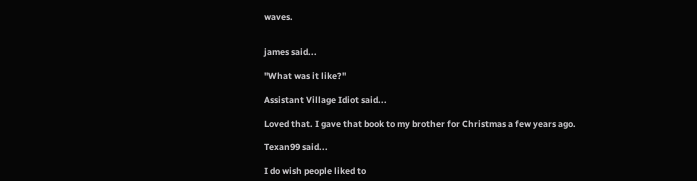waves.


james said...

"What was it like?"

Assistant Village Idiot said...

Loved that. I gave that book to my brother for Christmas a few years ago.

Texan99 said...

I do wish people liked to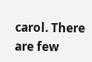carol. There are few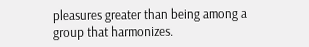pleasures greater than being among a group that harmonizes.